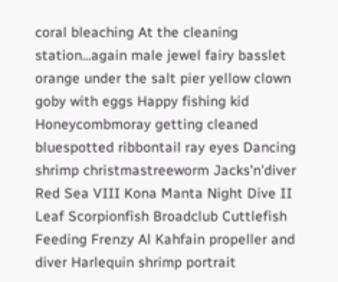coral bleaching At the cleaning station...again male jewel fairy basslet orange under the salt pier yellow clown goby with eggs Happy fishing kid Honeycombmoray getting cleaned bluespotted ribbontail ray eyes Dancing shrimp christmastreeworm Jacks'n'diver Red Sea VIII Kona Manta Night Dive II Leaf Scorpionfish Broadclub Cuttlefish Feeding Frenzy Al Kahfain propeller and diver Harlequin shrimp portrait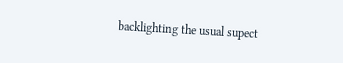backlighting the usual supect